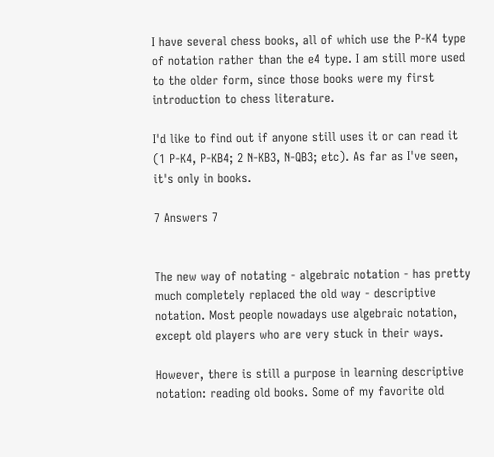I have several chess books, all of which use the P-K4 type of notation rather than the e4 type. I am still more used to the older form, since those books were my first introduction to chess literature.

I'd like to find out if anyone still uses it or can read it (1 P-K4, P-KB4; 2 N-KB3, N-QB3; etc). As far as I've seen, it's only in books.

7 Answers 7


The new way of notating - algebraic notation - has pretty much completely replaced the old way - descriptive notation. Most people nowadays use algebraic notation, except old players who are very stuck in their ways.

However, there is still a purpose in learning descriptive notation: reading old books. Some of my favorite old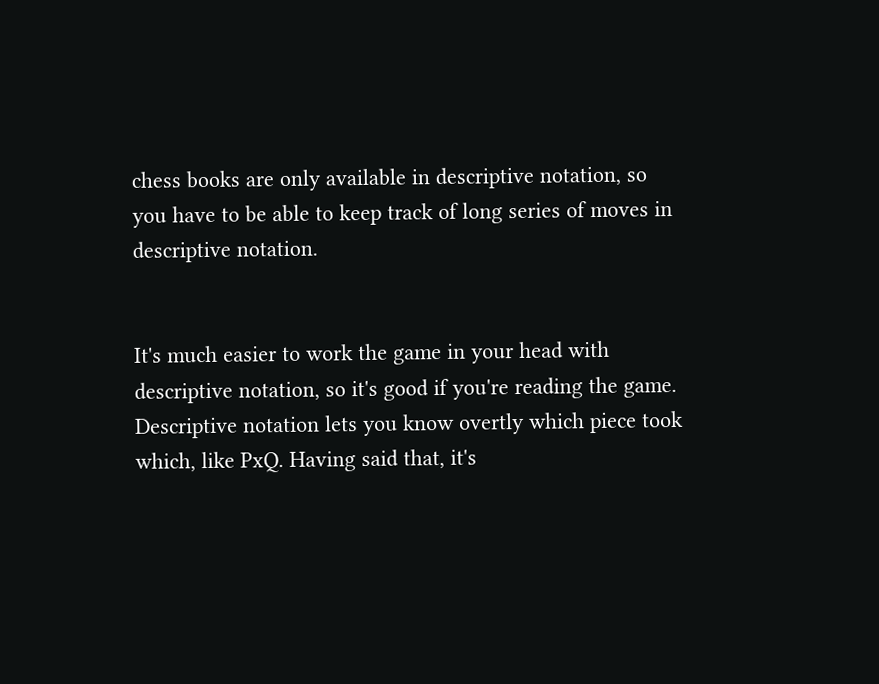chess books are only available in descriptive notation, so you have to be able to keep track of long series of moves in descriptive notation.


It's much easier to work the game in your head with descriptive notation, so it's good if you're reading the game. Descriptive notation lets you know overtly which piece took which, like PxQ. Having said that, it's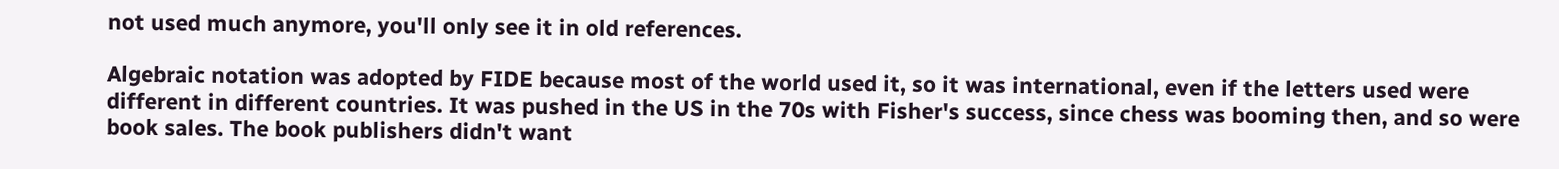not used much anymore, you'll only see it in old references.

Algebraic notation was adopted by FIDE because most of the world used it, so it was international, even if the letters used were different in different countries. It was pushed in the US in the 70s with Fisher's success, since chess was booming then, and so were book sales. The book publishers didn't want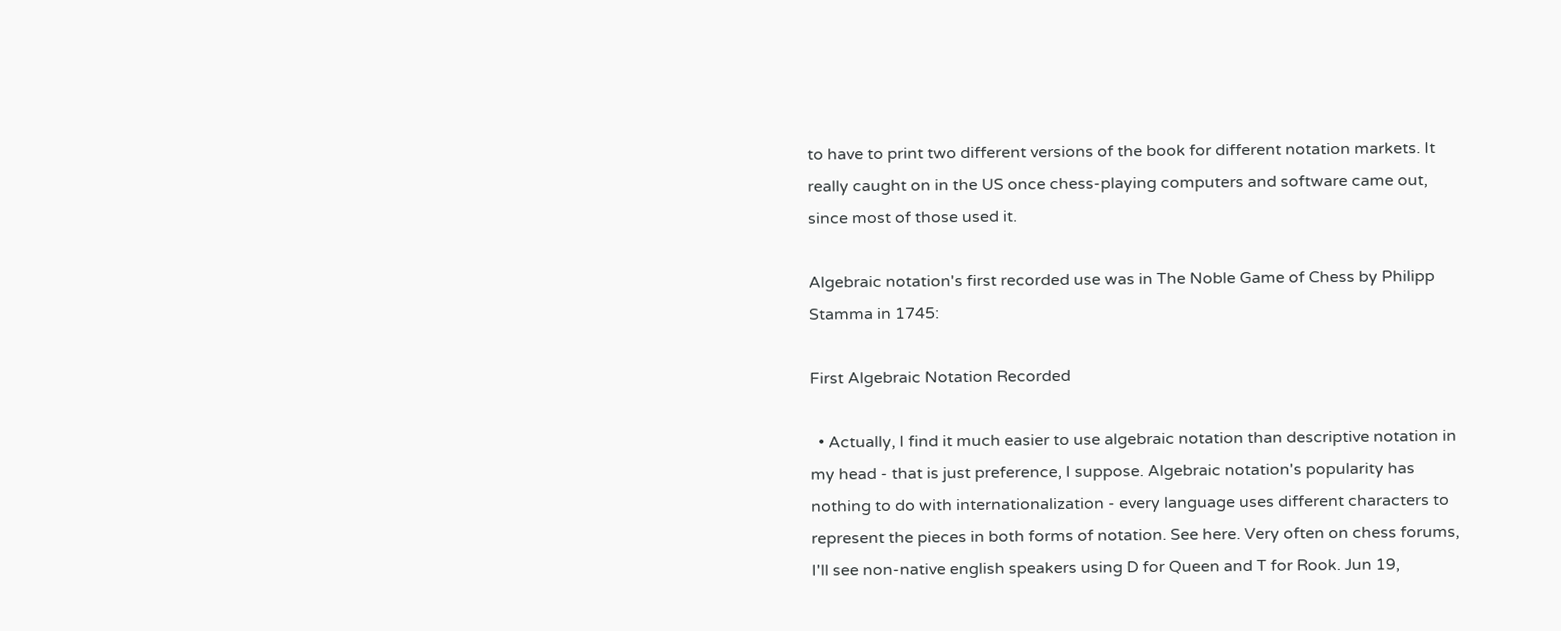to have to print two different versions of the book for different notation markets. It really caught on in the US once chess-playing computers and software came out, since most of those used it.

Algebraic notation's first recorded use was in The Noble Game of Chess by Philipp Stamma in 1745:

First Algebraic Notation Recorded

  • Actually, I find it much easier to use algebraic notation than descriptive notation in my head - that is just preference, I suppose. Algebraic notation's popularity has nothing to do with internationalization - every language uses different characters to represent the pieces in both forms of notation. See here. Very often on chess forums, I'll see non-native english speakers using D for Queen and T for Rook. Jun 19,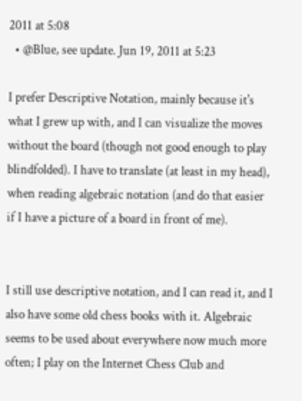2011 at 5:08
  • @Blue, see update. Jun 19, 2011 at 5:23

I prefer Descriptive Notation, mainly because it's what I grew up with, and I can visualize the moves without the board (though not good enough to play blindfolded). I have to translate (at least in my head), when reading algebraic notation (and do that easier if I have a picture of a board in front of me).


I still use descriptive notation, and I can read it, and I also have some old chess books with it. Algebraic seems to be used about everywhere now much more often; I play on the Internet Chess Club and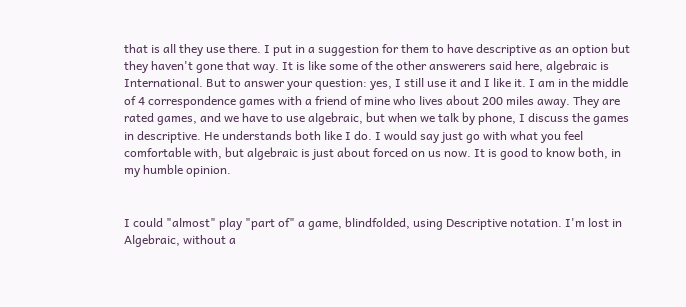that is all they use there. I put in a suggestion for them to have descriptive as an option but they haven't gone that way. It is like some of the other answerers said here, algebraic is International. But to answer your question: yes, I still use it and I like it. I am in the middle of 4 correspondence games with a friend of mine who lives about 200 miles away. They are rated games, and we have to use algebraic, but when we talk by phone, I discuss the games in descriptive. He understands both like I do. I would say just go with what you feel comfortable with, but algebraic is just about forced on us now. It is good to know both, in my humble opinion.


I could "almost" play "part of" a game, blindfolded, using Descriptive notation. I'm lost in Algebraic, without a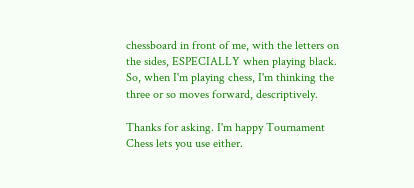chessboard in front of me, with the letters on the sides, ESPECIALLY when playing black. So, when I'm playing chess, I'm thinking the three or so moves forward, descriptively.

Thanks for asking. I'm happy Tournament Chess lets you use either.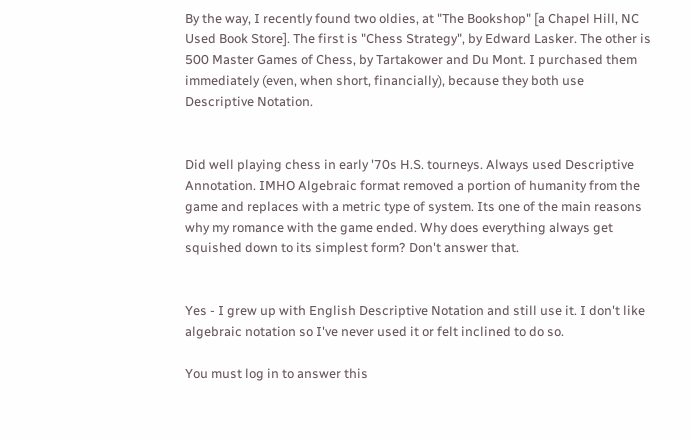By the way, I recently found two oldies, at "The Bookshop" [a Chapel Hill, NC Used Book Store]. The first is "Chess Strategy", by Edward Lasker. The other is 500 Master Games of Chess, by Tartakower and Du Mont. I purchased them immediately (even, when short, financially), because they both use Descriptive Notation.


Did well playing chess in early '70s H.S. tourneys. Always used Descriptive Annotation. IMHO Algebraic format removed a portion of humanity from the game and replaces with a metric type of system. Its one of the main reasons why my romance with the game ended. Why does everything always get squished down to its simplest form? Don't answer that.


Yes - I grew up with English Descriptive Notation and still use it. I don't like algebraic notation so I've never used it or felt inclined to do so.

You must log in to answer this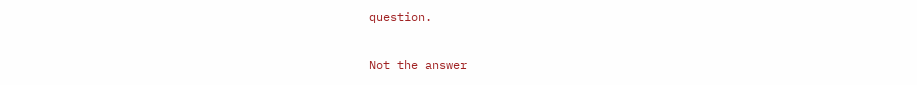question.

Not the answer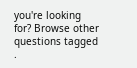you're looking for? Browse other questions tagged .